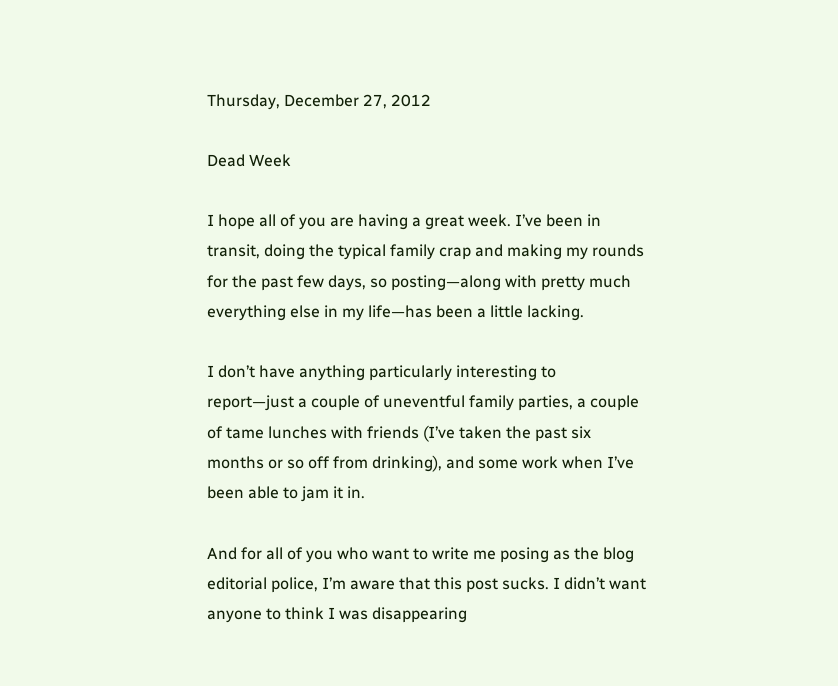Thursday, December 27, 2012

Dead Week

I hope all of you are having a great week. I’ve been in transit, doing the typical family crap and making my rounds for the past few days, so posting—along with pretty much everything else in my life—has been a little lacking.

I don’t have anything particularly interesting to report—just a couple of uneventful family parties, a couple of tame lunches with friends (I’ve taken the past six months or so off from drinking), and some work when I’ve been able to jam it in.

And for all of you who want to write me posing as the blog editorial police, I’m aware that this post sucks. I didn’t want anyone to think I was disappearing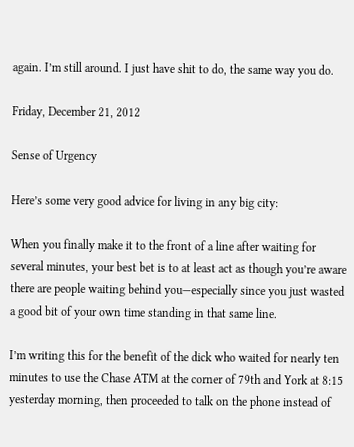again. I’m still around. I just have shit to do, the same way you do.

Friday, December 21, 2012

Sense of Urgency

Here’s some very good advice for living in any big city:

When you finally make it to the front of a line after waiting for several minutes, your best bet is to at least act as though you’re aware there are people waiting behind you—especially since you just wasted a good bit of your own time standing in that same line.

I’m writing this for the benefit of the dick who waited for nearly ten minutes to use the Chase ATM at the corner of 79th and York at 8:15 yesterday morning, then proceeded to talk on the phone instead of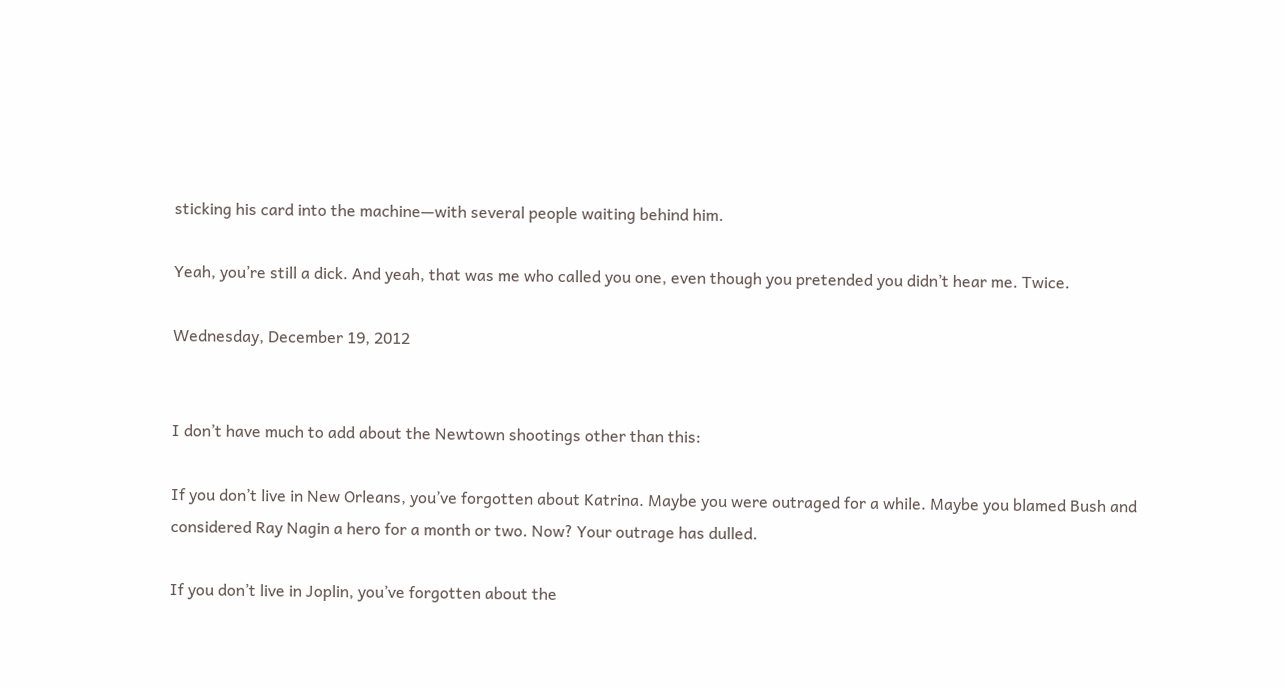sticking his card into the machine—with several people waiting behind him.

Yeah, you’re still a dick. And yeah, that was me who called you one, even though you pretended you didn’t hear me. Twice.

Wednesday, December 19, 2012


I don’t have much to add about the Newtown shootings other than this:

If you don’t live in New Orleans, you’ve forgotten about Katrina. Maybe you were outraged for a while. Maybe you blamed Bush and considered Ray Nagin a hero for a month or two. Now? Your outrage has dulled.

If you don’t live in Joplin, you’ve forgotten about the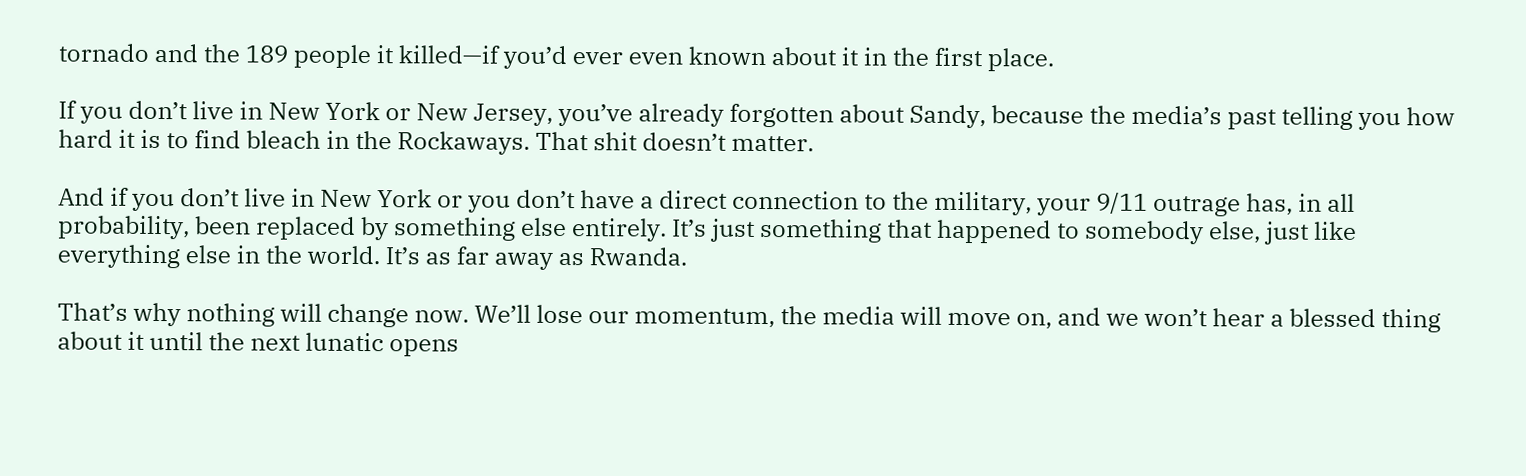tornado and the 189 people it killed—if you’d ever even known about it in the first place.

If you don’t live in New York or New Jersey, you’ve already forgotten about Sandy, because the media’s past telling you how hard it is to find bleach in the Rockaways. That shit doesn’t matter.

And if you don’t live in New York or you don’t have a direct connection to the military, your 9/11 outrage has, in all probability, been replaced by something else entirely. It’s just something that happened to somebody else, just like everything else in the world. It’s as far away as Rwanda.

That’s why nothing will change now. We’ll lose our momentum, the media will move on, and we won’t hear a blessed thing about it until the next lunatic opens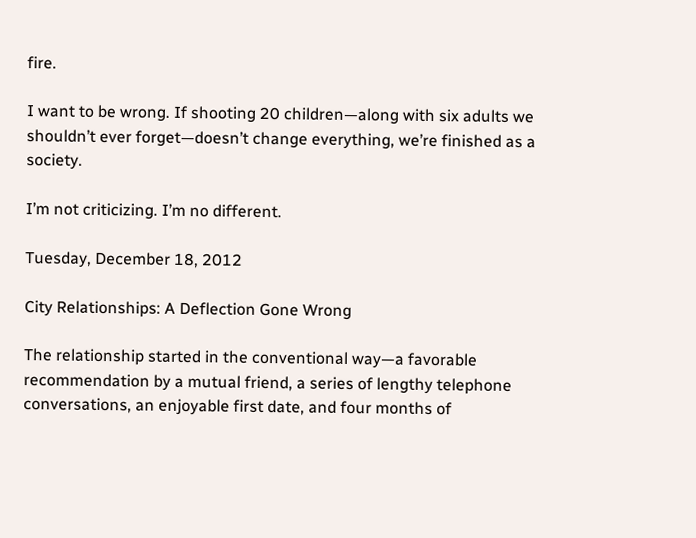fire.

I want to be wrong. If shooting 20 children—along with six adults we shouldn’t ever forget—doesn’t change everything, we’re finished as a society.

I’m not criticizing. I’m no different.

Tuesday, December 18, 2012

City Relationships: A Deflection Gone Wrong

The relationship started in the conventional way—a favorable recommendation by a mutual friend, a series of lengthy telephone conversations, an enjoyable first date, and four months of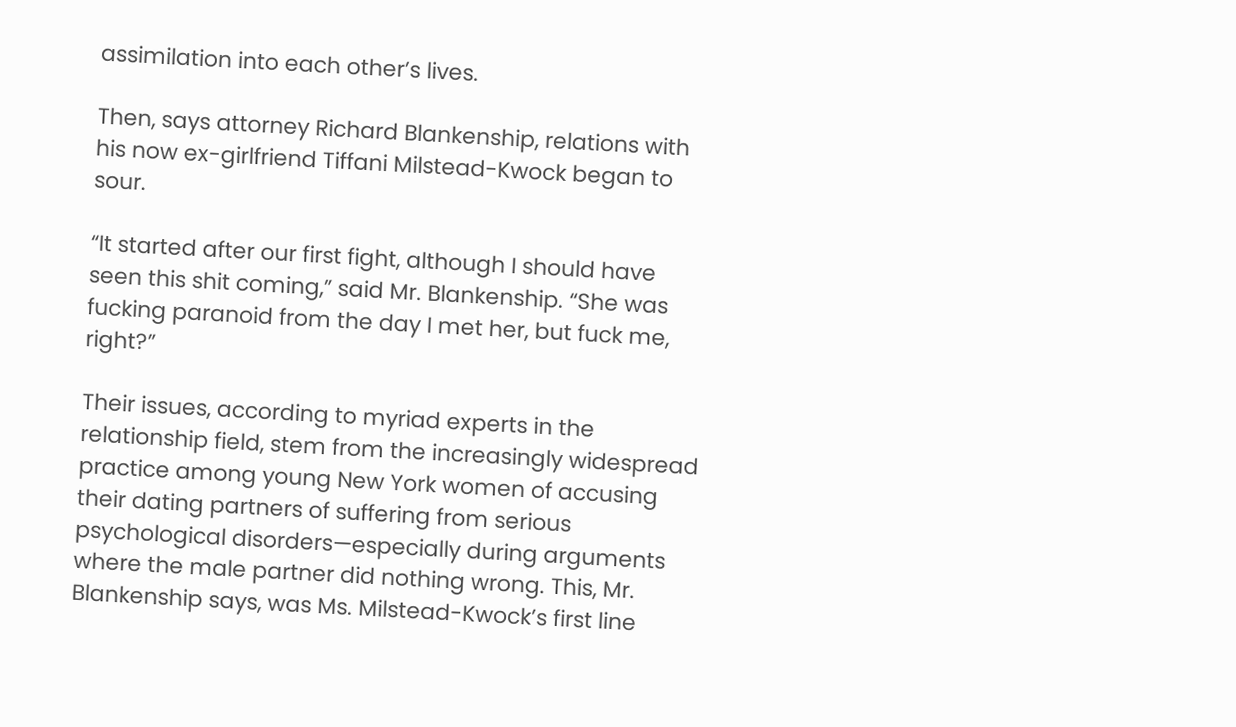assimilation into each other’s lives.

Then, says attorney Richard Blankenship, relations with his now ex-girlfriend Tiffani Milstead-Kwock began to sour.

“It started after our first fight, although I should have seen this shit coming,” said Mr. Blankenship. “She was fucking paranoid from the day I met her, but fuck me, right?”

Their issues, according to myriad experts in the relationship field, stem from the increasingly widespread practice among young New York women of accusing their dating partners of suffering from serious psychological disorders—especially during arguments where the male partner did nothing wrong. This, Mr. Blankenship says, was Ms. Milstead-Kwock’s first line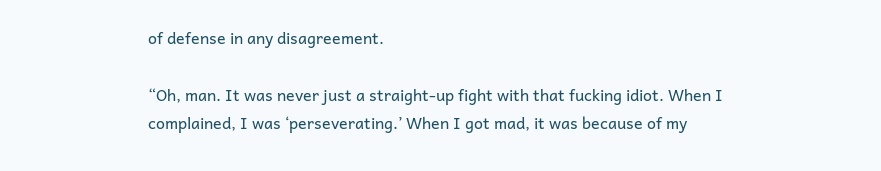of defense in any disagreement.

“Oh, man. It was never just a straight-up fight with that fucking idiot. When I complained, I was ‘perseverating.’ When I got mad, it was because of my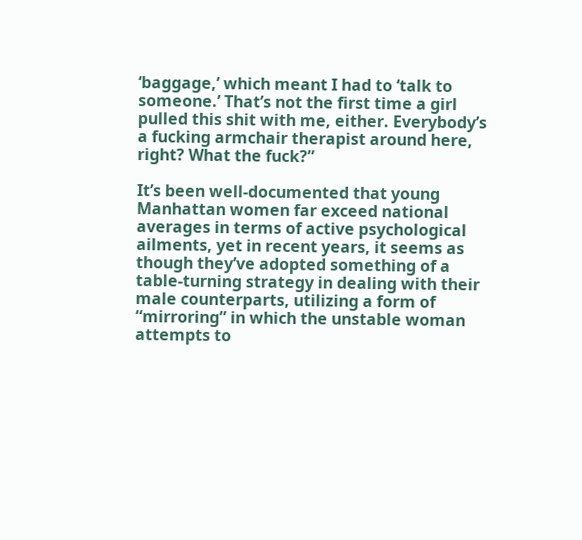‘baggage,’ which meant I had to ‘talk to someone.’ That’s not the first time a girl pulled this shit with me, either. Everybody’s a fucking armchair therapist around here, right? What the fuck?”

It’s been well-documented that young Manhattan women far exceed national averages in terms of active psychological ailments, yet in recent years, it seems as though they’ve adopted something of a table-turning strategy in dealing with their male counterparts, utilizing a form of “mirroring” in which the unstable woman attempts to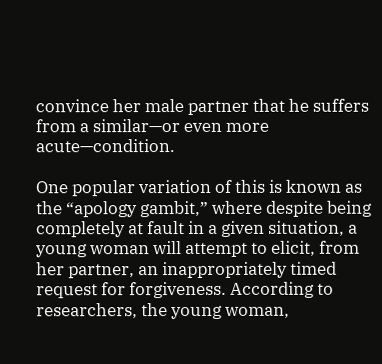convince her male partner that he suffers from a similar—or even more acute—condition.

One popular variation of this is known as the “apology gambit,” where despite being completely at fault in a given situation, a young woman will attempt to elicit, from her partner, an inappropriately timed request for forgiveness. According to researchers, the young woman,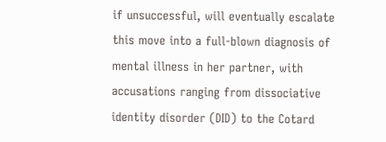if unsuccessful, will eventually escalate this move into a full-blown diagnosis of mental illness in her partner, with accusations ranging from dissociative identity disorder (DID) to the Cotard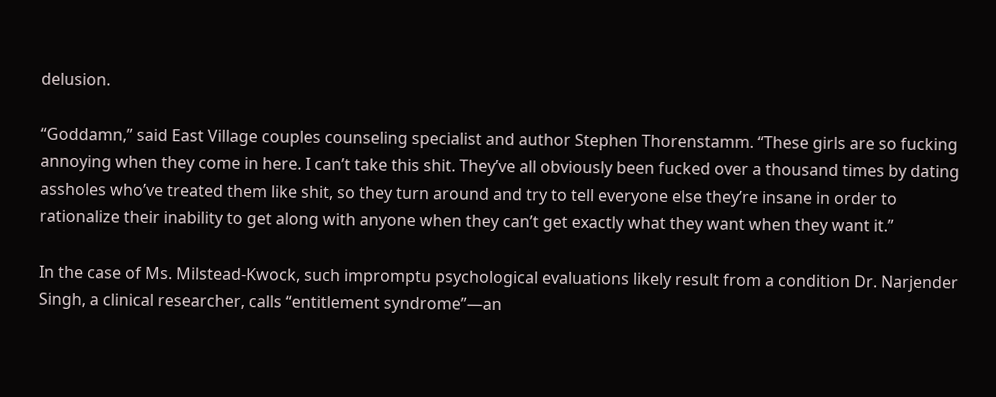delusion.

“Goddamn,” said East Village couples counseling specialist and author Stephen Thorenstamm. “These girls are so fucking annoying when they come in here. I can’t take this shit. They’ve all obviously been fucked over a thousand times by dating assholes who’ve treated them like shit, so they turn around and try to tell everyone else they’re insane in order to rationalize their inability to get along with anyone when they can’t get exactly what they want when they want it.”

In the case of Ms. Milstead-Kwock, such impromptu psychological evaluations likely result from a condition Dr. Narjender Singh, a clinical researcher, calls “entitlement syndrome”—an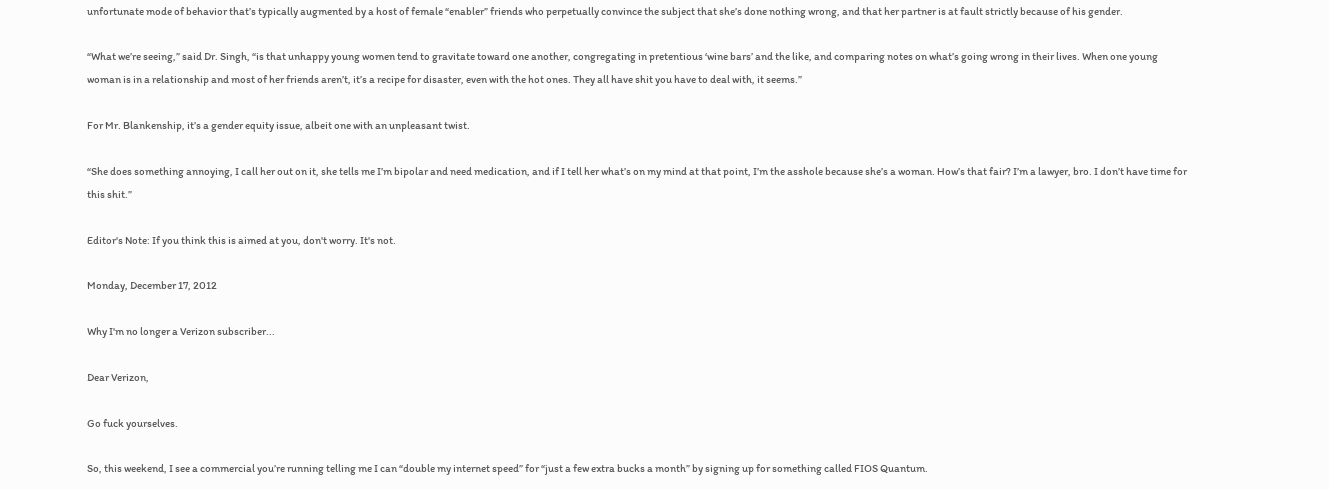unfortunate mode of behavior that’s typically augmented by a host of female “enabler” friends who perpetually convince the subject that she’s done nothing wrong, and that her partner is at fault strictly because of his gender.

“What we’re seeing,” said Dr. Singh, “is that unhappy young women tend to gravitate toward one another, congregating in pretentious ‘wine bars’ and the like, and comparing notes on what’s going wrong in their lives. When one young woman is in a relationship and most of her friends aren’t, it’s a recipe for disaster, even with the hot ones. They all have shit you have to deal with, it seems.”

For Mr. Blankenship, it’s a gender equity issue, albeit one with an unpleasant twist.

“She does something annoying, I call her out on it, she tells me I’m bipolar and need medication, and if I tell her what’s on my mind at that point, I’m the asshole because she’s a woman. How’s that fair? I’m a lawyer, bro. I don’t have time for this shit.”

Editor's Note: If you think this is aimed at you, don't worry. It's not.

Monday, December 17, 2012

Why I'm no longer a Verizon subscriber...

Dear Verizon,

Go fuck yourselves.

So, this weekend, I see a commercial you’re running telling me I can “double my internet speed” for “just a few extra bucks a month” by signing up for something called FIOS Quantum.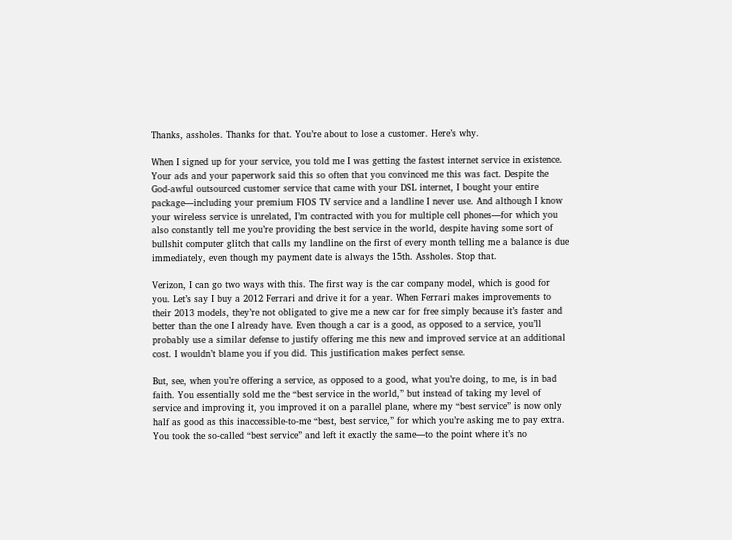Thanks, assholes. Thanks for that. You’re about to lose a customer. Here’s why.

When I signed up for your service, you told me I was getting the fastest internet service in existence. Your ads and your paperwork said this so often that you convinced me this was fact. Despite the God-awful outsourced customer service that came with your DSL internet, I bought your entire package—including your premium FIOS TV service and a landline I never use. And although I know your wireless service is unrelated, I’m contracted with you for multiple cell phones—for which you also constantly tell me you’re providing the best service in the world, despite having some sort of bullshit computer glitch that calls my landline on the first of every month telling me a balance is due immediately, even though my payment date is always the 15th. Assholes. Stop that.

Verizon, I can go two ways with this. The first way is the car company model, which is good for you. Let’s say I buy a 2012 Ferrari and drive it for a year. When Ferrari makes improvements to their 2013 models, they’re not obligated to give me a new car for free simply because it’s faster and better than the one I already have. Even though a car is a good, as opposed to a service, you’ll probably use a similar defense to justify offering me this new and improved service at an additional cost. I wouldn’t blame you if you did. This justification makes perfect sense.

But, see, when you’re offering a service, as opposed to a good, what you’re doing, to me, is in bad faith. You essentially sold me the “best service in the world,” but instead of taking my level of service and improving it, you improved it on a parallel plane, where my “best service” is now only half as good as this inaccessible-to-me “best, best service,” for which you’re asking me to pay extra. You took the so-called “best service” and left it exactly the same—to the point where it’s no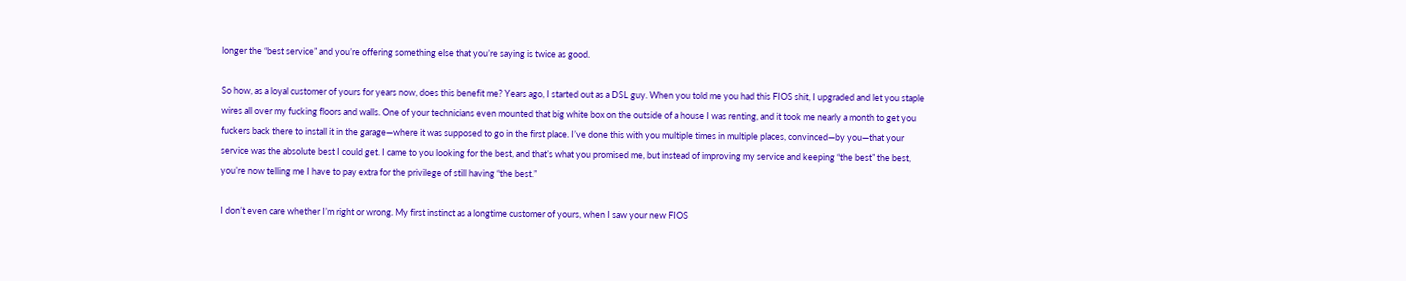longer the “best service” and you’re offering something else that you’re saying is twice as good.

So how, as a loyal customer of yours for years now, does this benefit me? Years ago, I started out as a DSL guy. When you told me you had this FIOS shit, I upgraded and let you staple wires all over my fucking floors and walls. One of your technicians even mounted that big white box on the outside of a house I was renting, and it took me nearly a month to get you fuckers back there to install it in the garage—where it was supposed to go in the first place. I’ve done this with you multiple times in multiple places, convinced—by you—that your service was the absolute best I could get. I came to you looking for the best, and that’s what you promised me, but instead of improving my service and keeping “the best” the best, you’re now telling me I have to pay extra for the privilege of still having “the best.”

I don’t even care whether I’m right or wrong. My first instinct as a longtime customer of yours, when I saw your new FIOS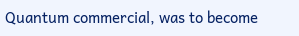Quantum commercial, was to become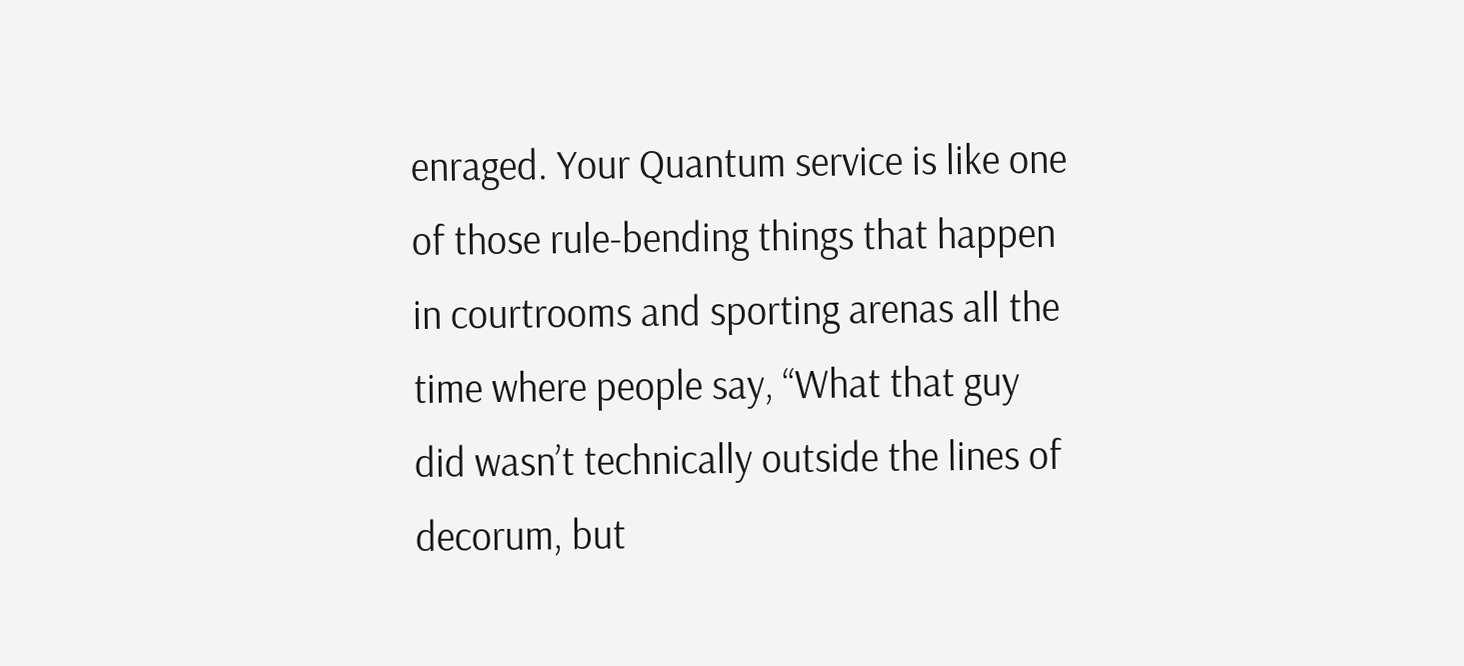enraged. Your Quantum service is like one of those rule-bending things that happen in courtrooms and sporting arenas all the time where people say, “What that guy did wasn’t technically outside the lines of decorum, but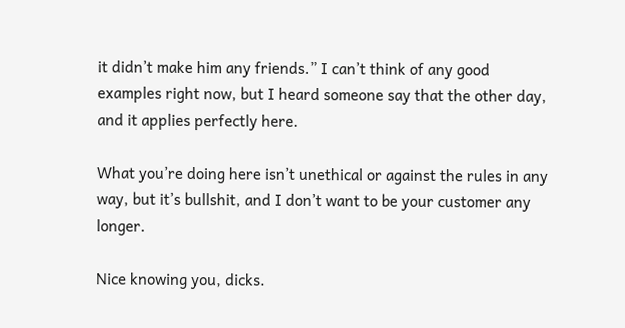it didn’t make him any friends.” I can’t think of any good examples right now, but I heard someone say that the other day, and it applies perfectly here.

What you’re doing here isn’t unethical or against the rules in any way, but it’s bullshit, and I don’t want to be your customer any longer.

Nice knowing you, dicks.